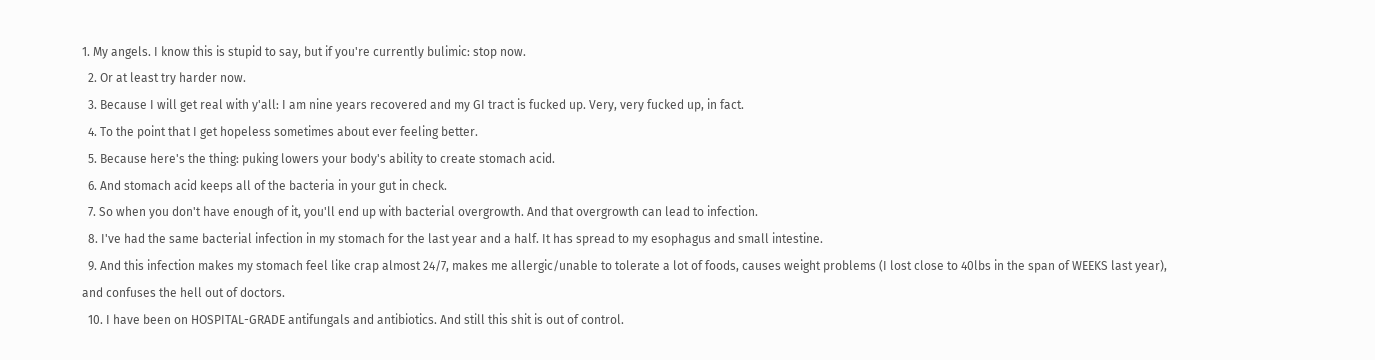1. My angels. I know this is stupid to say, but if you're currently bulimic: stop now.
  2. Or at least try harder now.
  3. Because I will get real with y'all: I am nine years recovered and my GI tract is fucked up. Very, very fucked up, in fact.
  4. To the point that I get hopeless sometimes about ever feeling better.
  5. Because here's the thing: puking lowers your body's ability to create stomach acid.
  6. And stomach acid keeps all of the bacteria in your gut in check.
  7. So when you don't have enough of it, you'll end up with bacterial overgrowth. And that overgrowth can lead to infection.
  8. I've had the same bacterial infection in my stomach for the last year and a half. It has spread to my esophagus and small intestine.
  9. And this infection makes my stomach feel like crap almost 24/7, makes me allergic/unable to tolerate a lot of foods, causes weight problems (I lost close to 40lbs in the span of WEEKS last year), and confuses the hell out of doctors.
  10. I have been on HOSPITAL-GRADE antifungals and antibiotics. And still this shit is out of control.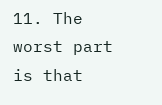11. The worst part is that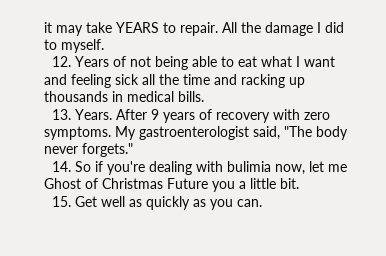it may take YEARS to repair. All the damage I did to myself.
  12. Years of not being able to eat what I want and feeling sick all the time and racking up thousands in medical bills.
  13. Years. After 9 years of recovery with zero symptoms. My gastroenterologist said, "The body never forgets."
  14. So if you're dealing with bulimia now, let me Ghost of Christmas Future you a little bit.
  15. Get well as quickly as you can.